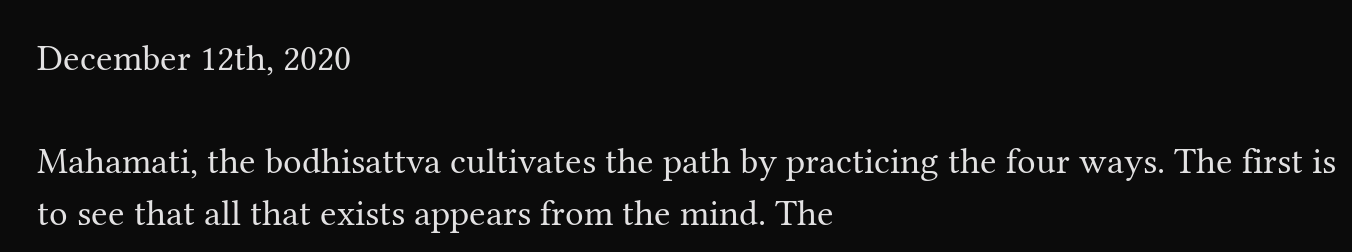December 12th, 2020

Mahamati, the bodhisattva cultivates the path by practicing the four ways. The first is to see that all that exists appears from the mind. The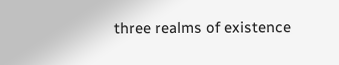three realms of existence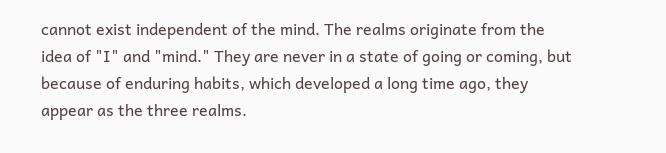cannot exist independent of the mind. The realms originate from the idea of "I" and "mind." They are never in a state of going or coming, but because of enduring habits, which developed a long time ago, they appear as the three realms.